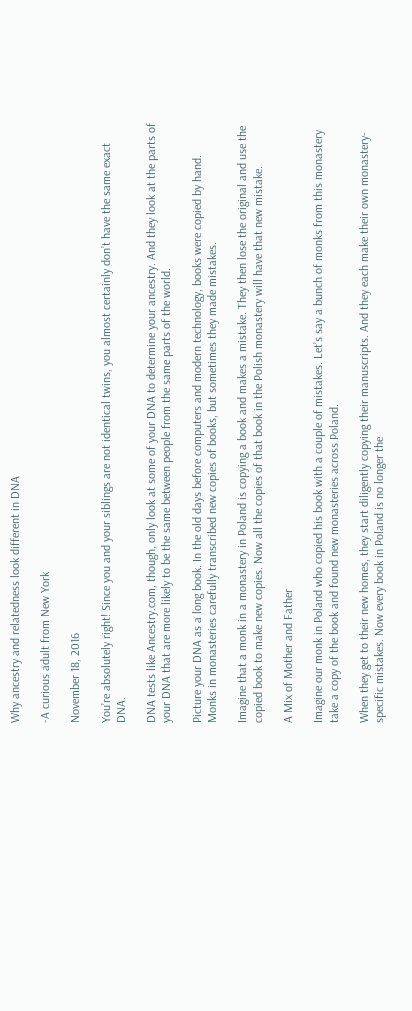Why ancestry and relatedness look different in DNA

-A curious adult from New York

November 18, 2016

You’re absolutely right! Since you and your siblings are not identical twins, you almost certainly don’t have the same exact DNA.

DNA tests like Ancestry.com, though, only look at some of your DNA to determine your ancestry. And they look at the parts of your DNA that are more likely to be the same between people from the same parts of the world.

Picture your DNA as a long book. In the old days before computers and modern technology, books were copied by hand. Monks in monasteries carefully transcribed new copies of books, but sometimes they made mistakes.

Imagine that a monk in a monastery in Poland is copying a book and makes a mistake. They then lose the original and use the copied book to make new copies. Now all the copies of that book in the Polish monastery will have that new mistake.

A Mix of Mother and Father

Imagine our monk in Poland who copied his book with a couple of mistakes. Let’s say a bunch of monks from this monastery take a copy of the book and found new monasteries across Poland.

When they get to their new homes, they start diligently copying their manuscripts. And they each make their own monastery-specific mistakes. Now every book in Poland is no longer the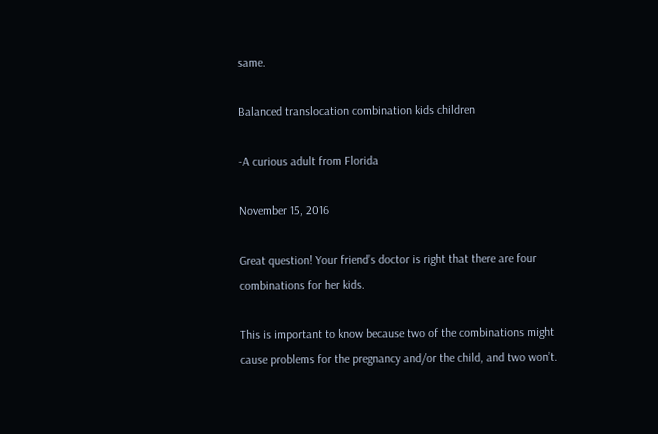same.

Balanced translocation combination kids children

-A curious adult from Florida

November 15, 2016

Great question! Your friend’s doctor is right that there are four combinations for her kids.

This is important to know because two of the combinations might cause problems for the pregnancy and/or the child, and two won’t.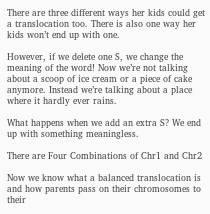There are three different ways her kids could get a translocation too. There is also one way her kids won’t end up with one.

However, if we delete one S, we change the meaning of the word! Now we’re not talking about a scoop of ice cream or a piece of cake anymore. Instead we’re talking about a place where it hardly ever rains.

What happens when we add an extra S? We end up with something meaningless.

There are Four Combinations of Chr1 and Chr2

Now we know what a balanced translocation is and how parents pass on their chromosomes to their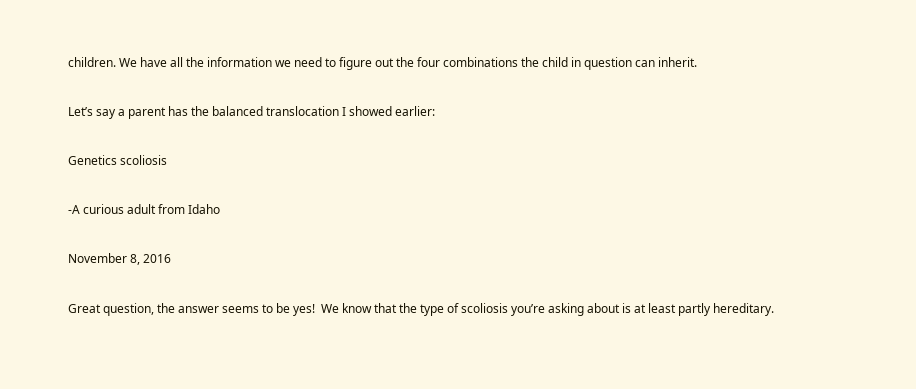children. We have all the information we need to figure out the four combinations the child in question can inherit.

Let’s say a parent has the balanced translocation I showed earlier:

Genetics scoliosis

-A curious adult from Idaho

November 8, 2016

Great question, the answer seems to be yes!  We know that the type of scoliosis you’re asking about is at least partly hereditary.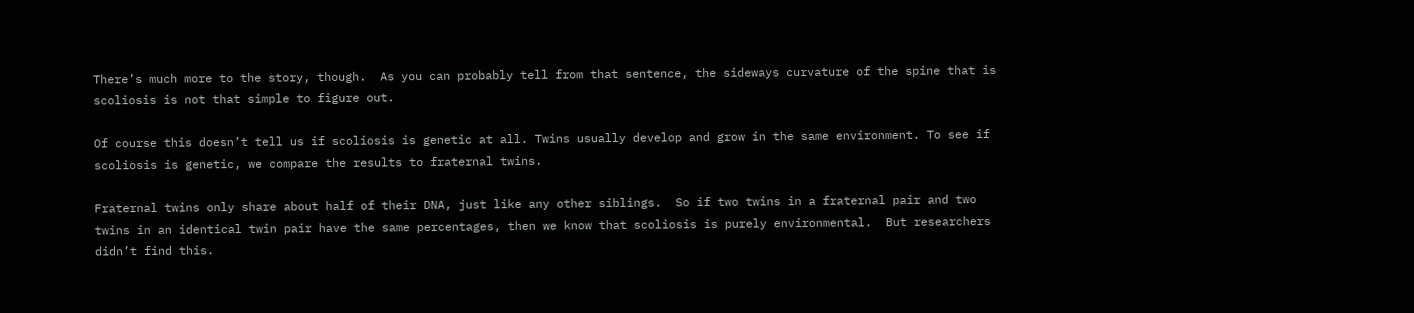There’s much more to the story, though.  As you can probably tell from that sentence, the sideways curvature of the spine that is scoliosis is not that simple to figure out.

Of course this doesn’t tell us if scoliosis is genetic at all. Twins usually develop and grow in the same environment. To see if scoliosis is genetic, we compare the results to fraternal twins.

Fraternal twins only share about half of their DNA, just like any other siblings.  So if two twins in a fraternal pair and two twins in an identical twin pair have the same percentages, then we know that scoliosis is purely environmental.  But researchers didn’t find this.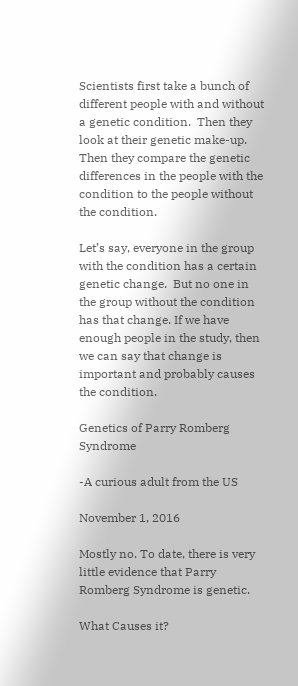Scientists first take a bunch of different people with and without a genetic condition.  Then they look at their genetic make-up.  Then they compare the genetic differences in the people with the condition to the people without the condition.

Let’s say, everyone in the group with the condition has a certain genetic change.  But no one in the group without the condition has that change. If we have enough people in the study, then we can say that change is important and probably causes the condition.

Genetics of Parry Romberg Syndrome

-A curious adult from the US

November 1, 2016

Mostly no. To date, there is very little evidence that Parry Romberg Syndrome is genetic.

What Causes it?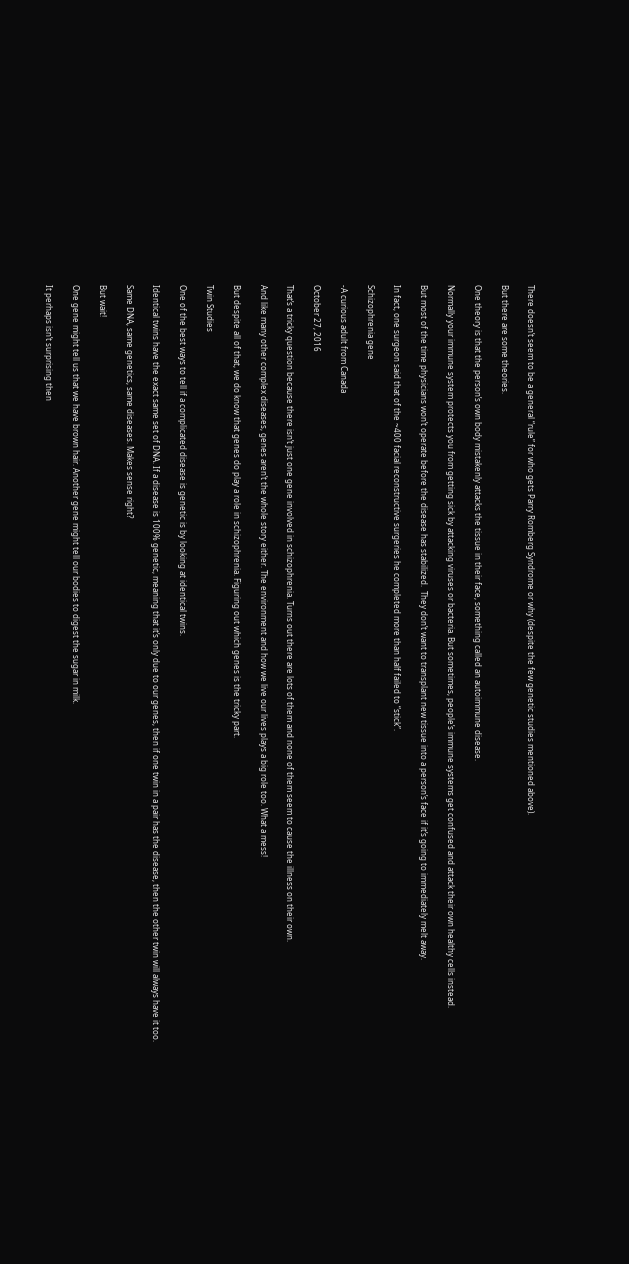There doesn’t seem to be a general “rule” for who gets Parry Romberg Syndrome or why (despite the few genetic studies mentioned above).

But there are some theories.

One theory is that the person’s own body mistakenly attacks the tissue in their face, something called an autoimmune disease.

Normally your immune system protects you from getting sick by attacking viruses or bacteria. But sometimes, people’s immune systems get confused and attack their own healthy cells instead.

But most of the time physicians won’t operate before the disease has stabilized.  They don’t want to transplant new tissue into a person’s face if it’s going to immediately melt away.

In fact, one surgeon said that of the ~400 facial reconstructive surgeries he completed more than half failed to “stick”.

Schizophrenia gene

-A curious adult from Canada

October 27, 2016

That’s a tricky question because there isn’t just one gene involved in schizophrenia. Turns out there are lots of them and none of them seem to cause the illness on their own.

And like many other complex diseases, genes aren’t the whole story either. The environment and how we live our lives plays a big role too. What a mess!

But despite all of that, we do know that genes do play a role in schizophrenia. Figuring out which genes is the tricky part.

Twin Studies

One of the best ways to tell if a complicated disease is genetic is by looking at identical twins.

Identical twins have the exact same set of DNA. If a disease is 100% genetic, meaning that it’s only due to our genes, then if one twin in a pair has the disease, then the other twin will always have it too.

Same DNA, same genetics, same diseases. Makes sense right?

But wait!

One gene might tell us that we have brown hair. Another gene might tell our bodies to digest the sugar in milk.

It perhaps isn’t surprising then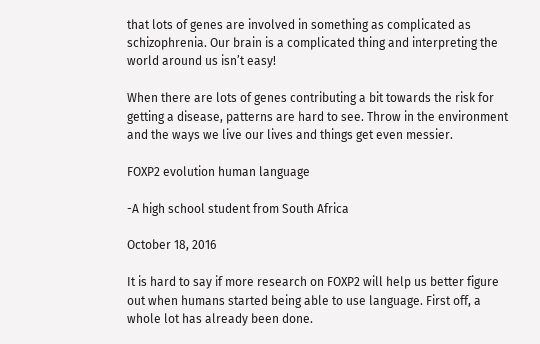that lots of genes are involved in something as complicated as schizophrenia. Our brain is a complicated thing and interpreting the world around us isn’t easy!

When there are lots of genes contributing a bit towards the risk for getting a disease, patterns are hard to see. Throw in the environment and the ways we live our lives and things get even messier.

FOXP2 evolution human language

-A high school student from South Africa

October 18, 2016

It is hard to say if more research on FOXP2 will help us better figure out when humans started being able to use language. First off, a whole lot has already been done.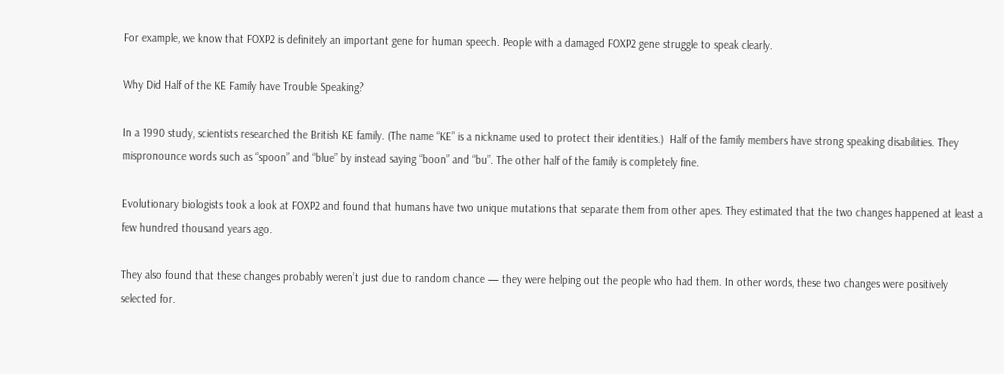For example, we know that FOXP2 is definitely an important gene for human speech. People with a damaged FOXP2 gene struggle to speak clearly.

Why Did Half of the KE Family have Trouble Speaking?

In a 1990 study, scientists researched the British KE family. (The name “KE” is a nickname used to protect their identities.)  Half of the family members have strong speaking disabilities. They mispronounce words such as “spoon” and “blue” by instead saying “boon” and “bu”. The other half of the family is completely fine.

Evolutionary biologists took a look at FOXP2 and found that humans have two unique mutations that separate them from other apes. They estimated that the two changes happened at least a few hundred thousand years ago.

They also found that these changes probably weren’t just due to random chance — they were helping out the people who had them. In other words, these two changes were positively selected for.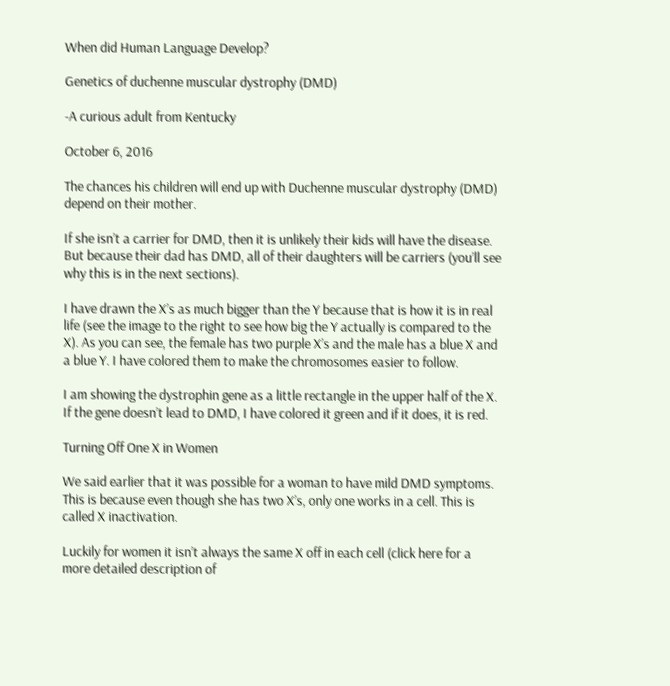When did Human Language Develop?

Genetics of duchenne muscular dystrophy (DMD)

-A curious adult from Kentucky

October 6, 2016

The chances his children will end up with Duchenne muscular dystrophy (DMD) depend on their mother.

If she isn’t a carrier for DMD, then it is unlikely their kids will have the disease. But because their dad has DMD, all of their daughters will be carriers (you’ll see why this is in the next sections).

I have drawn the X’s as much bigger than the Y because that is how it is in real life (see the image to the right to see how big the Y actually is compared to the X). As you can see, the female has two purple X’s and the male has a blue X and a blue Y. I have colored them to make the chromosomes easier to follow.

I am showing the dystrophin gene as a little rectangle in the upper half of the X. If the gene doesn’t lead to DMD, I have colored it green and if it does, it is red.

Turning Off One X in Women

We said earlier that it was possible for a woman to have mild DMD symptoms. This is because even though she has two X’s, only one works in a cell. This is called X inactivation.

Luckily for women it isn’t always the same X off in each cell (click here for a more detailed description of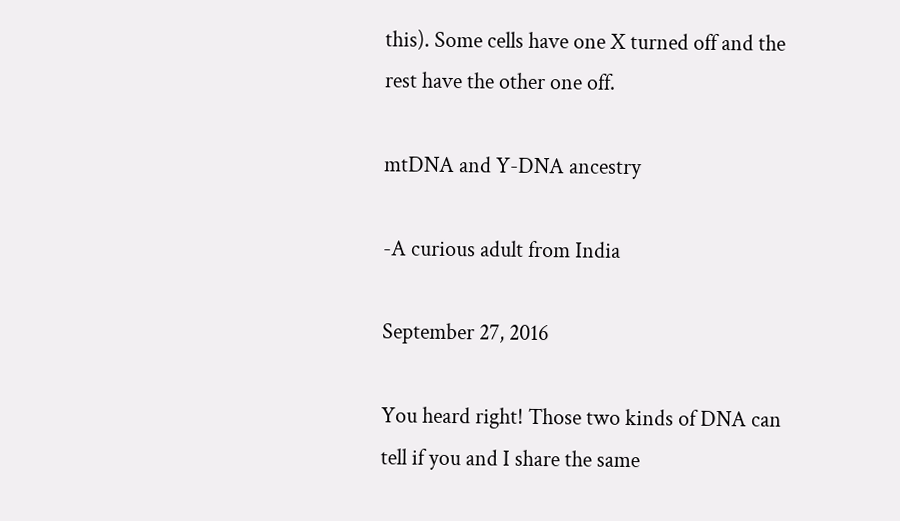this). Some cells have one X turned off and the rest have the other one off.

mtDNA and Y-DNA ancestry

-A curious adult from India

September 27, 2016

You heard right! Those two kinds of DNA can tell if you and I share the same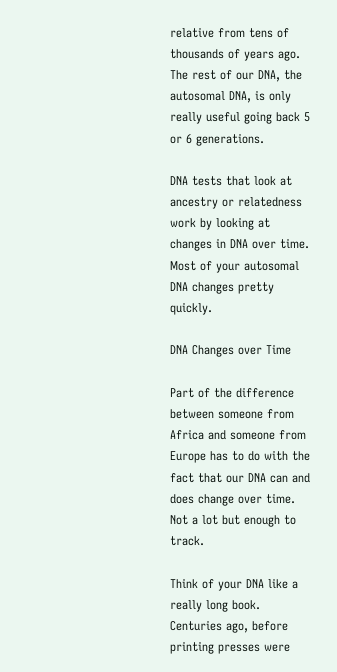relative from tens of thousands of years ago. The rest of our DNA, the autosomal DNA, is only really useful going back 5 or 6 generations.

DNA tests that look at ancestry or relatedness work by looking at changes in DNA over time. Most of your autosomal DNA changes pretty quickly.

DNA Changes over Time

Part of the difference between someone from Africa and someone from Europe has to do with the fact that our DNA can and does change over time. Not a lot but enough to track.

Think of your DNA like a really long book. Centuries ago, before printing presses were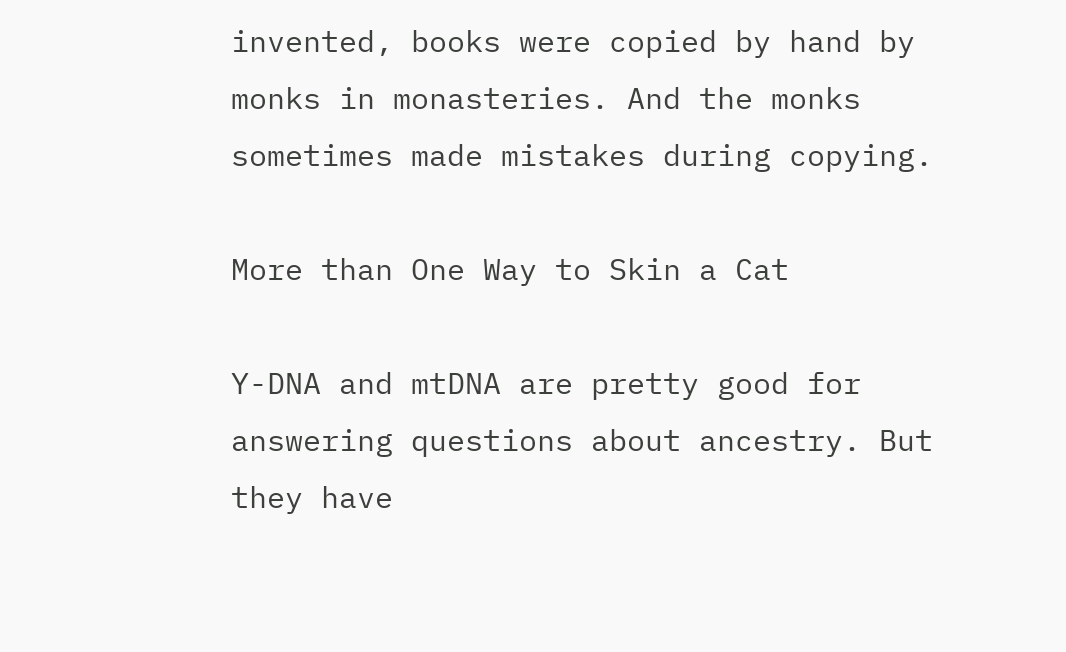invented, books were copied by hand by monks in monasteries. And the monks sometimes made mistakes during copying.

More than One Way to Skin a Cat

Y-DNA and mtDNA are pretty good for answering questions about ancestry. But they have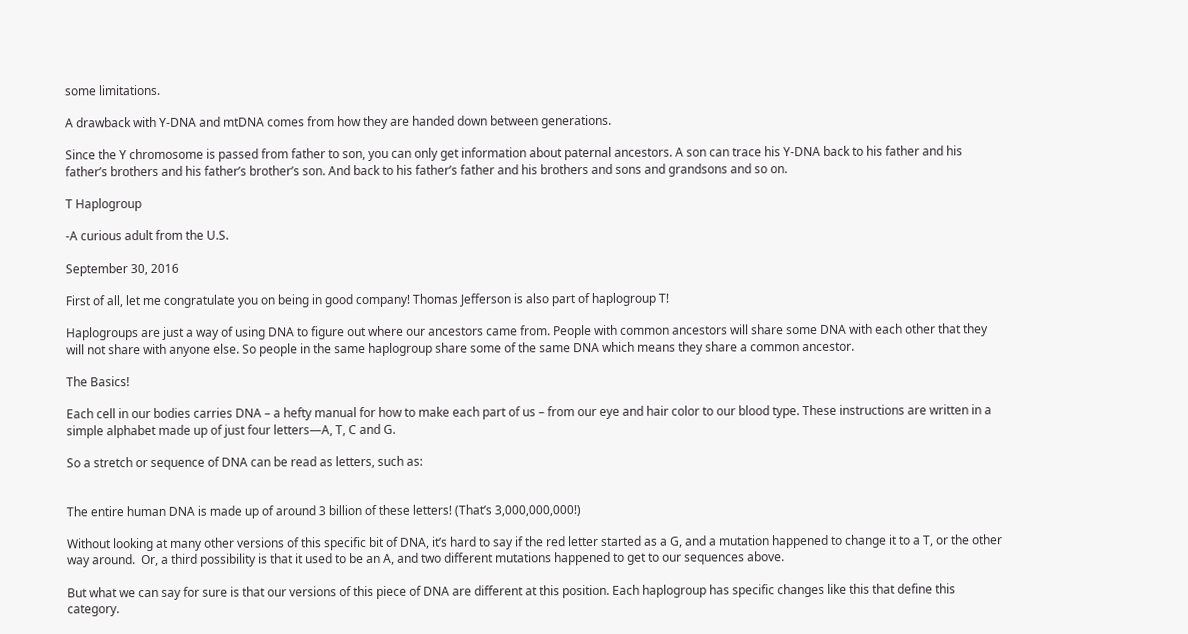some limitations.

A drawback with Y-DNA and mtDNA comes from how they are handed down between generations.

Since the Y chromosome is passed from father to son, you can only get information about paternal ancestors. A son can trace his Y-DNA back to his father and his father’s brothers and his father’s brother’s son. And back to his father’s father and his brothers and sons and grandsons and so on.

T Haplogroup

-A curious adult from the U.S.

September 30, 2016

First of all, let me congratulate you on being in good company! Thomas Jefferson is also part of haplogroup T!

Haplogroups are just a way of using DNA to figure out where our ancestors came from. People with common ancestors will share some DNA with each other that they will not share with anyone else. So people in the same haplogroup share some of the same DNA which means they share a common ancestor.

The Basics!

Each cell in our bodies carries DNA – a hefty manual for how to make each part of us – from our eye and hair color to our blood type. These instructions are written in a simple alphabet made up of just four letters—A, T, C and G.

So a stretch or sequence of DNA can be read as letters, such as:


The entire human DNA is made up of around 3 billion of these letters! (That’s 3,000,000,000!)

Without looking at many other versions of this specific bit of DNA, it’s hard to say if the red letter started as a G, and a mutation happened to change it to a T, or the other way around.  Or, a third possibility is that it used to be an A, and two different mutations happened to get to our sequences above.

But what we can say for sure is that our versions of this piece of DNA are different at this position. Each haplogroup has specific changes like this that define this category.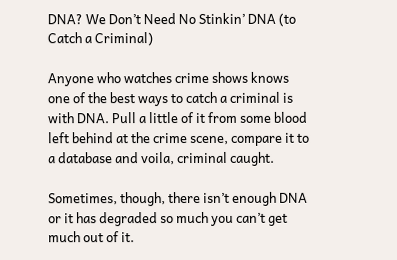DNA? We Don’t Need No Stinkin’ DNA (to Catch a Criminal)

Anyone who watches crime shows knows one of the best ways to catch a criminal is with DNA. Pull a little of it from some blood left behind at the crime scene, compare it to a database and voila, criminal caught.

Sometimes, though, there isn’t enough DNA or it has degraded so much you can’t get much out of it.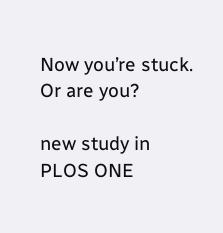Now you’re stuck. Or are you?

new study in PLOS ONE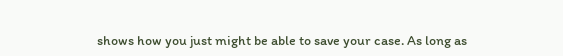shows how you just might be able to save your case. As long as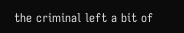the criminal left a bit of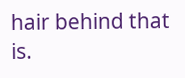hair behind that is.